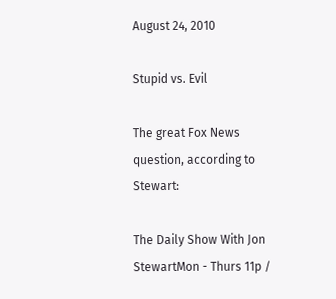August 24, 2010

Stupid vs. Evil

The great Fox News question, according to Stewart:

The Daily Show With Jon StewartMon - Thurs 11p /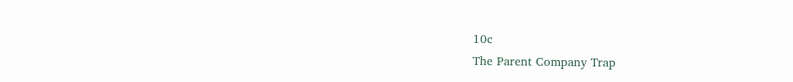10c
The Parent Company Trap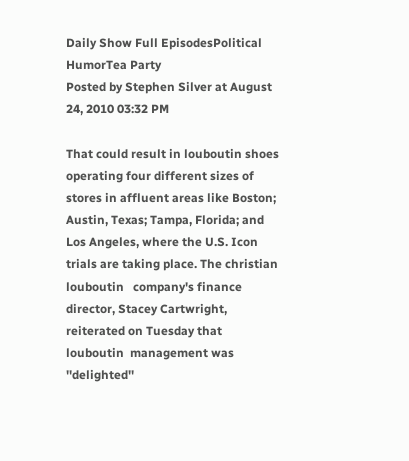Daily Show Full EpisodesPolitical HumorTea Party
Posted by Stephen Silver at August 24, 2010 03:32 PM

That could result in louboutin shoes operating four different sizes of stores in affluent areas like Boston; Austin, Texas; Tampa, Florida; and Los Angeles, where the U.S. Icon trials are taking place. The christian louboutin   company's finance director, Stacey Cartwright, reiterated on Tuesday that  louboutin  management was ''delighted''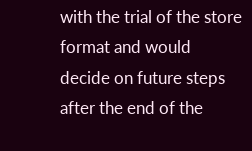with the trial of the store format and would decide on future steps after the end of the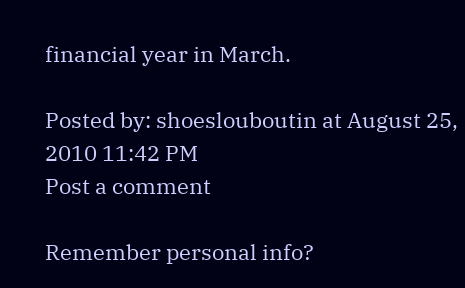financial year in March.

Posted by: shoeslouboutin at August 25, 2010 11:42 PM
Post a comment

Remember personal info?